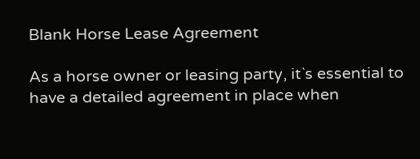Blank Horse Lease Agreement

As a horse owner or leasing party, it`s essential to have a detailed agreement in place when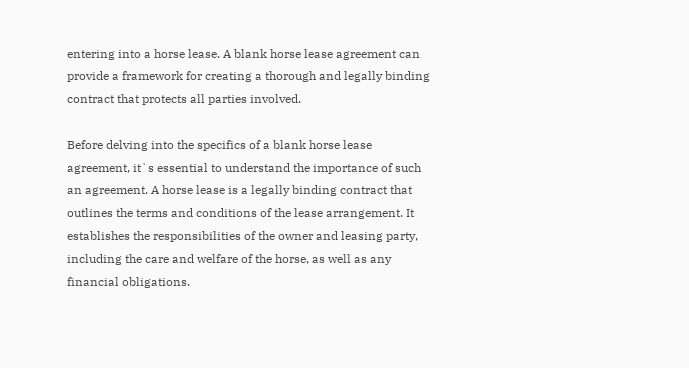entering into a horse lease. A blank horse lease agreement can provide a framework for creating a thorough and legally binding contract that protects all parties involved.

Before delving into the specifics of a blank horse lease agreement, it`s essential to understand the importance of such an agreement. A horse lease is a legally binding contract that outlines the terms and conditions of the lease arrangement. It establishes the responsibilities of the owner and leasing party, including the care and welfare of the horse, as well as any financial obligations.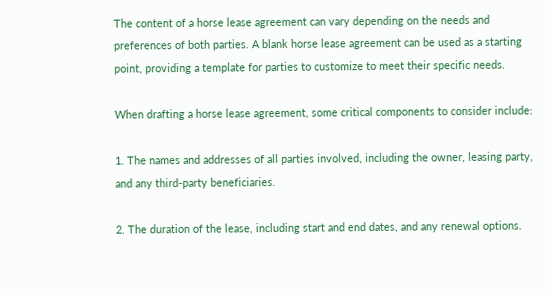The content of a horse lease agreement can vary depending on the needs and preferences of both parties. A blank horse lease agreement can be used as a starting point, providing a template for parties to customize to meet their specific needs.

When drafting a horse lease agreement, some critical components to consider include:

1. The names and addresses of all parties involved, including the owner, leasing party, and any third-party beneficiaries.

2. The duration of the lease, including start and end dates, and any renewal options.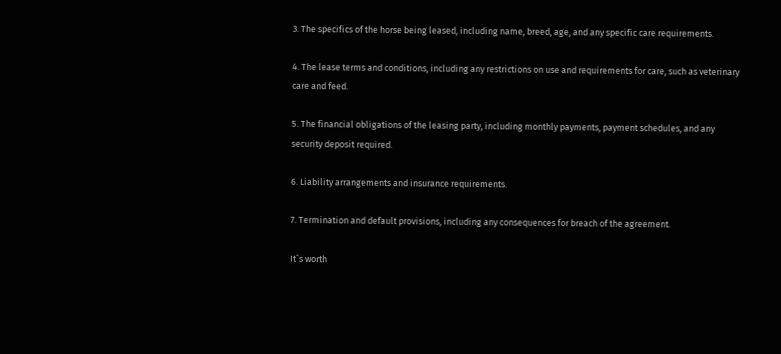3. The specifics of the horse being leased, including name, breed, age, and any specific care requirements.

4. The lease terms and conditions, including any restrictions on use and requirements for care, such as veterinary care and feed.

5. The financial obligations of the leasing party, including monthly payments, payment schedules, and any security deposit required.

6. Liability arrangements and insurance requirements.

7. Termination and default provisions, including any consequences for breach of the agreement.

It`s worth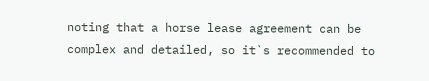noting that a horse lease agreement can be complex and detailed, so it`s recommended to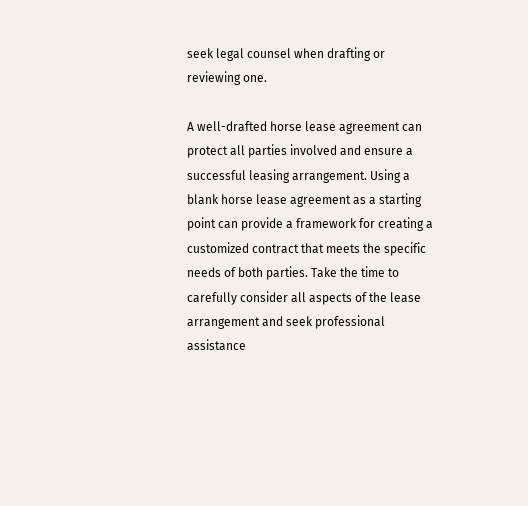seek legal counsel when drafting or reviewing one.

A well-drafted horse lease agreement can protect all parties involved and ensure a successful leasing arrangement. Using a blank horse lease agreement as a starting point can provide a framework for creating a customized contract that meets the specific needs of both parties. Take the time to carefully consider all aspects of the lease arrangement and seek professional assistance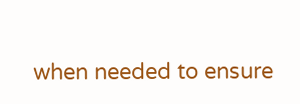when needed to ensure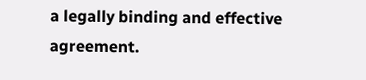a legally binding and effective agreement.